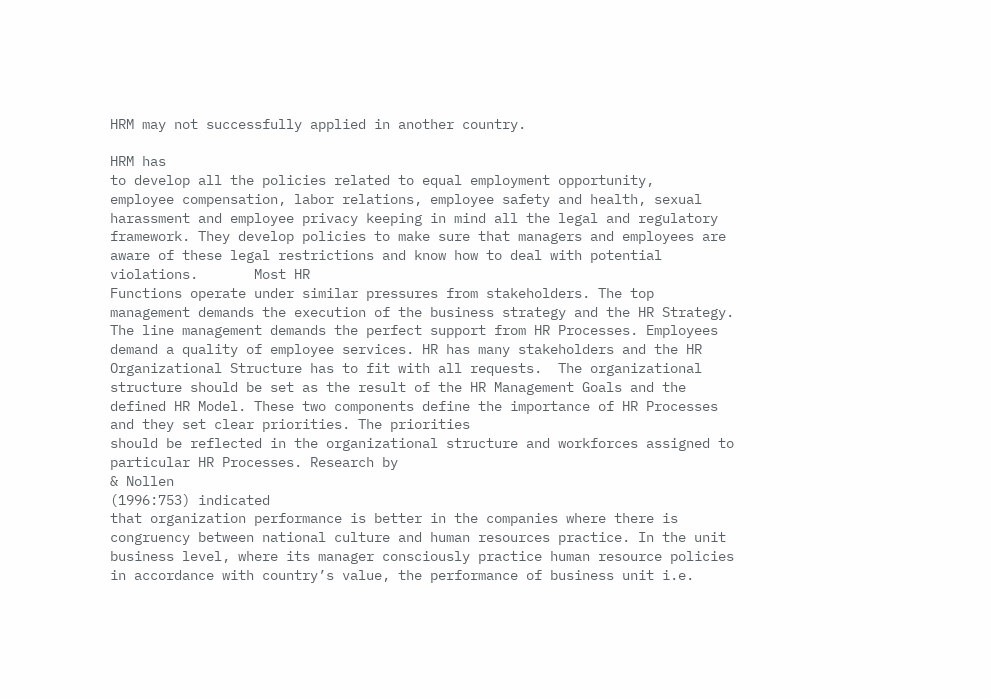HRM may not successfully applied in another country.

HRM has
to develop all the policies related to equal employment opportunity,
employee compensation, labor relations, employee safety and health, sexual
harassment and employee privacy keeping in mind all the legal and regulatory
framework. They develop policies to make sure that managers and employees are
aware of these legal restrictions and know how to deal with potential
violations.       Most HR
Functions operate under similar pressures from stakeholders. The top
management demands the execution of the business strategy and the HR Strategy.
The line management demands the perfect support from HR Processes. Employees
demand a quality of employee services. HR has many stakeholders and the HR
Organizational Structure has to fit with all requests.  The organizational
structure should be set as the result of the HR Management Goals and the
defined HR Model. These two components define the importance of HR Processes
and they set clear priorities. The priorities
should be reflected in the organizational structure and workforces assigned to
particular HR Processes. Research by
& Nollen
(1996:753) indicated
that organization performance is better in the companies where there is
congruency between national culture and human resources practice. In the unit
business level, where its manager consciously practice human resource policies
in accordance with country’s value, the performance of business unit i.e.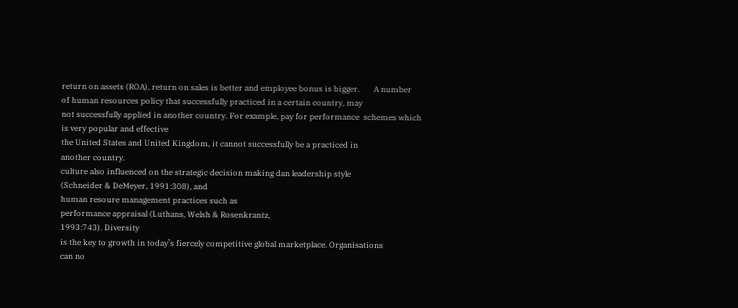return on assets (ROA), return on sales is better and employee bonus is bigger.       A number
of human resources policy that successfully practiced in a certain country, may
not successfully applied in another country. For example, pay for performance  schemes which
is very popular and effective
the United States and United Kingdom, it cannot successfully be a practiced in
another country.
culture also influenced on the strategic decision making dan leadership style
(Schneider & DeMeyer, 1991:308), and
human resoure management practices such as
performance appraisal (Luthans, Welsh & Rosenkrantz,
1993:743). Diversity
is the key to growth in today’s fiercely competitive global marketplace. Organisations
can no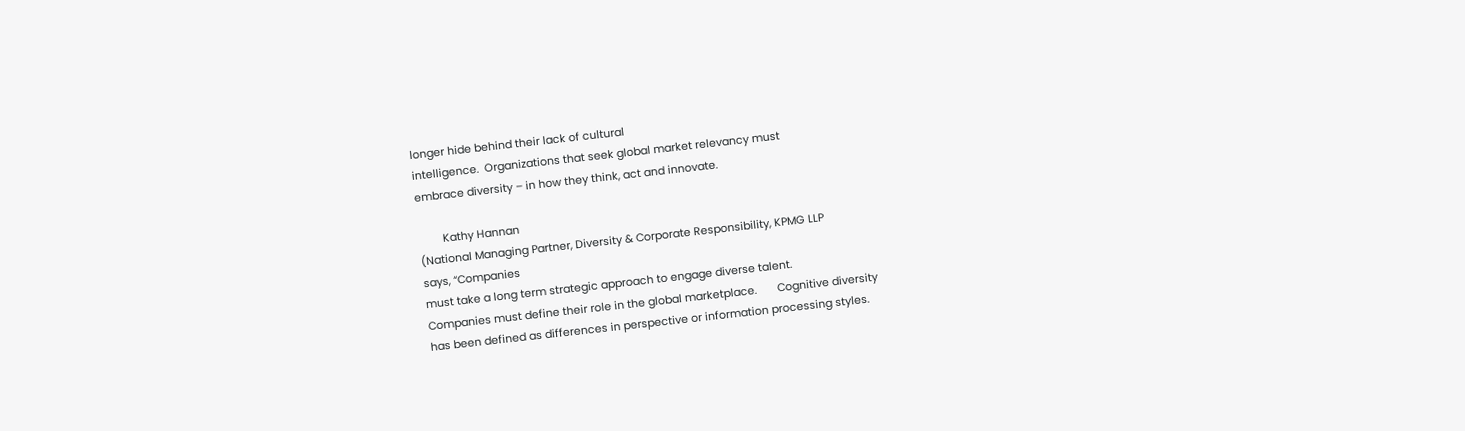longer hide behind their lack of cultural
intelligence.  Organizations that seek global market relevancy must
embrace diversity – in how they think, act and innovate.

        Kathy Hannan
(National Managing Partner, Diversity & Corporate Responsibility, KPMG LLP
says, “Companies
must take a long term strategic approach to engage diverse talent.
Companies must define their role in the global marketplace.       Cognitive diversity
has been defined as differences in perspective or information processing styles.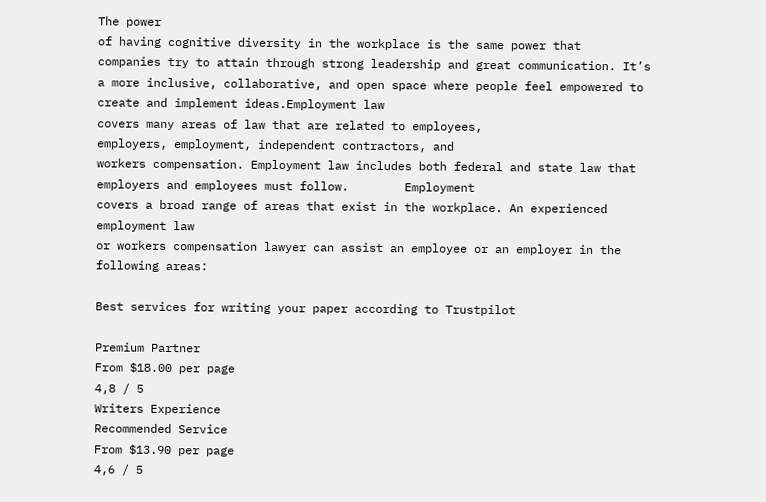The power
of having cognitive diversity in the workplace is the same power that
companies try to attain through strong leadership and great communication. It’s
a more inclusive, collaborative, and open space where people feel empowered to
create and implement ideas.Employment law
covers many areas of law that are related to employees,
employers, employment, independent contractors, and
workers compensation. Employment law includes both federal and state law that
employers and employees must follow.        Employment
covers a broad range of areas that exist in the workplace. An experienced
employment law
or workers compensation lawyer can assist an employee or an employer in the
following areas:

Best services for writing your paper according to Trustpilot

Premium Partner
From $18.00 per page
4,8 / 5
Writers Experience
Recommended Service
From $13.90 per page
4,6 / 5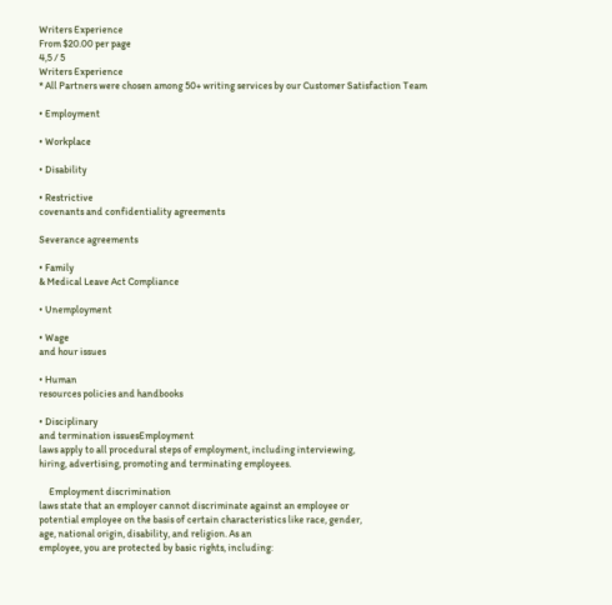Writers Experience
From $20.00 per page
4,5 / 5
Writers Experience
* All Partners were chosen among 50+ writing services by our Customer Satisfaction Team

• Employment

• Workplace

• Disability

• Restrictive
covenants and confidentiality agreements

Severance agreements

• Family
& Medical Leave Act Compliance

• Unemployment

• Wage
and hour issues

• Human
resources policies and handbooks

• Disciplinary
and termination issuesEmployment
laws apply to all procedural steps of employment, including interviewing,
hiring, advertising, promoting and terminating employees.

     Employment discrimination
laws state that an employer cannot discriminate against an employee or
potential employee on the basis of certain characteristics like race, gender,
age, national origin, disability, and religion. As an
employee, you are protected by basic rights, including: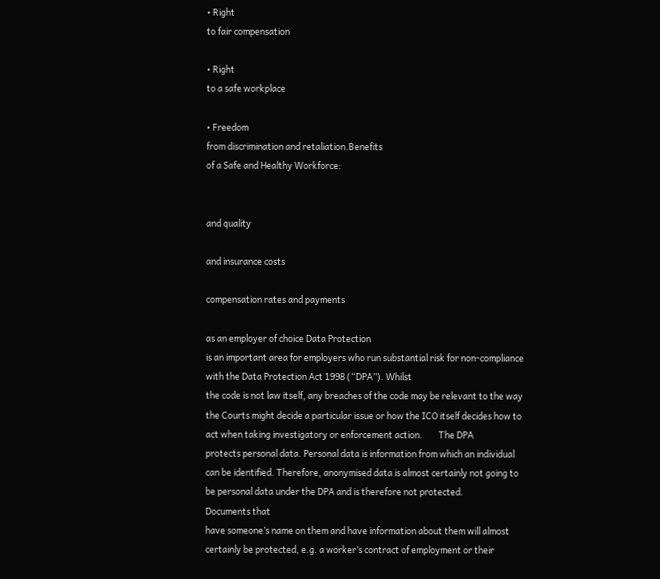• Right
to fair compensation

• Right
to a safe workplace

• Freedom
from discrimination and retaliation.Benefits
of a Safe and Healthy Workforce:


and quality

and insurance costs

compensation rates and payments

as an employer of choice Data Protection
is an important area for employers who run substantial risk for non-compliance
with the Data Protection Act 1998 (“DPA”). Whilst
the code is not law itself, any breaches of the code may be relevant to the way
the Courts might decide a particular issue or how the ICO itself decides how to
act when taking investigatory or enforcement action.        The DPA
protects personal data. Personal data is information from which an individual
can be identified. Therefore, anonymised data is almost certainly not going to
be personal data under the DPA and is therefore not protected.
Documents that
have someone’s name on them and have information about them will almost
certainly be protected, e.g. a worker’s contract of employment or their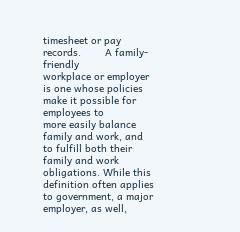timesheet or pay records.        A family-friendly
workplace or employer is one whose policies make it possible for employees to
more easily balance family and work, and to fulfill both their family and work
obligations. While this definition often applies to government, a major
employer, as well,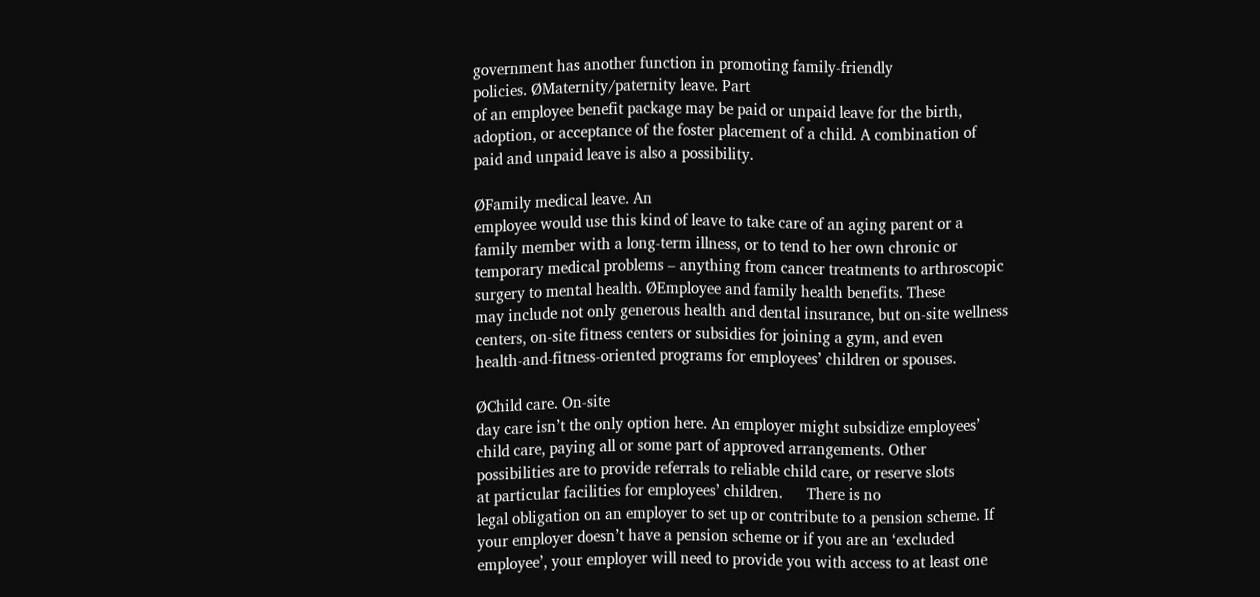government has another function in promoting family-friendly
policies. ØMaternity/paternity leave. Part
of an employee benefit package may be paid or unpaid leave for the birth,
adoption, or acceptance of the foster placement of a child. A combination of
paid and unpaid leave is also a possibility.

ØFamily medical leave. An
employee would use this kind of leave to take care of an aging parent or a
family member with a long-term illness, or to tend to her own chronic or
temporary medical problems – anything from cancer treatments to arthroscopic
surgery to mental health. ØEmployee and family health benefits. These
may include not only generous health and dental insurance, but on-site wellness
centers, on-site fitness centers or subsidies for joining a gym, and even
health-and-fitness-oriented programs for employees’ children or spouses.

ØChild care. On-site
day care isn’t the only option here. An employer might subsidize employees’
child care, paying all or some part of approved arrangements. Other
possibilities are to provide referrals to reliable child care, or reserve slots
at particular facilities for employees’ children.      There is no
legal obligation on an employer to set up or contribute to a pension scheme. If
your employer doesn’t have a pension scheme or if you are an ‘excluded
employee’, your employer will need to provide you with access to at least one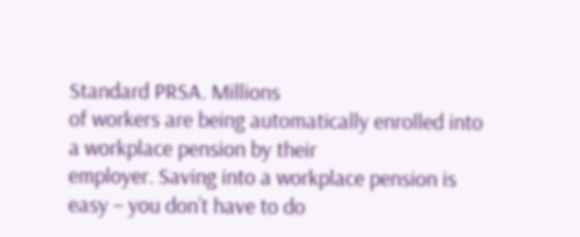Standard PRSA. Millions
of workers are being automatically enrolled into a workplace pension by their
employer. Saving into a workplace pension is easy – you don’t have to do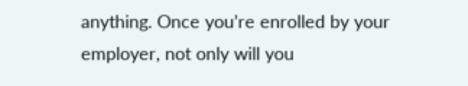anything. Once you’re enrolled by your employer, not only will you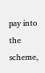pay into the
scheme,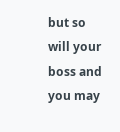but so will your boss and you may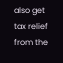also get tax relief from the